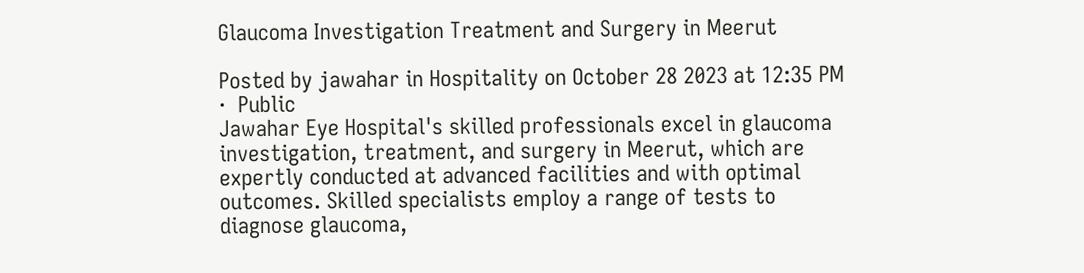Glaucoma Investigation Treatment and Surgery in Meerut

Posted by jawahar in Hospitality on October 28 2023 at 12:35 PM  ·  Public
Jawahar Eye Hospital's skilled professionals excel in glaucoma investigation, treatment, and surgery in Meerut, which are expertly conducted at advanced facilities and with optimal outcomes. Skilled specialists employ a range of tests to diagnose glaucoma,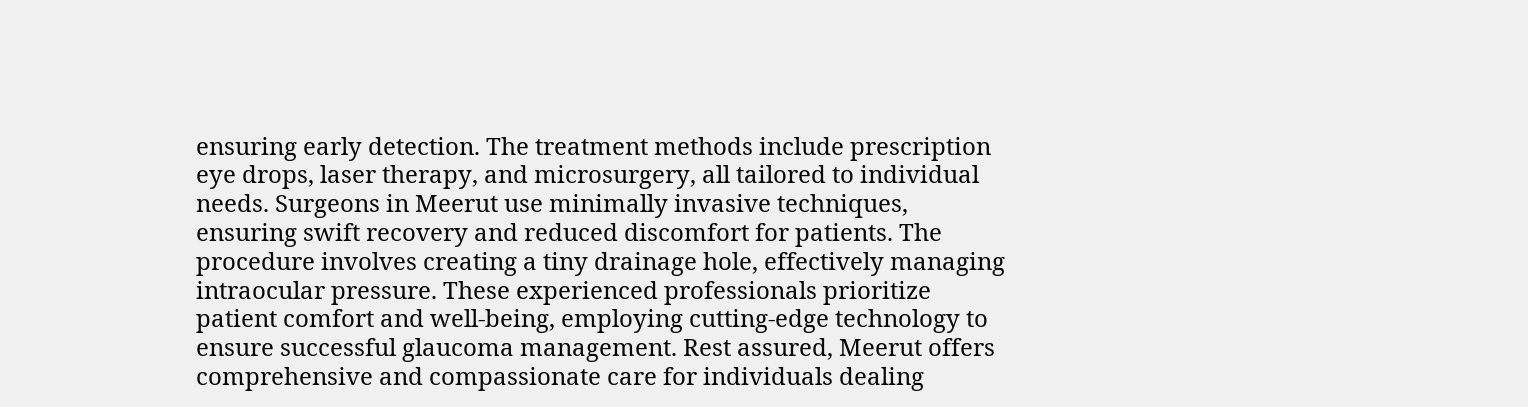ensuring early detection. The treatment methods include prescription eye drops, laser therapy, and microsurgery, all tailored to individual needs. Surgeons in Meerut use minimally invasive techniques, ensuring swift recovery and reduced discomfort for patients. The procedure involves creating a tiny drainage hole, effectively managing intraocular pressure. These experienced professionals prioritize patient comfort and well-being, employing cutting-edge technology to ensure successful glaucoma management. Rest assured, Meerut offers comprehensive and compassionate care for individuals dealing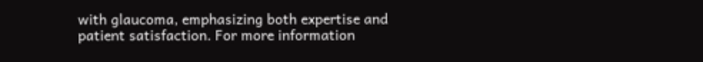with glaucoma, emphasizing both expertise and patient satisfaction. For more information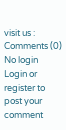visit us :
Comments (0)
No login
Login or register to post your comment